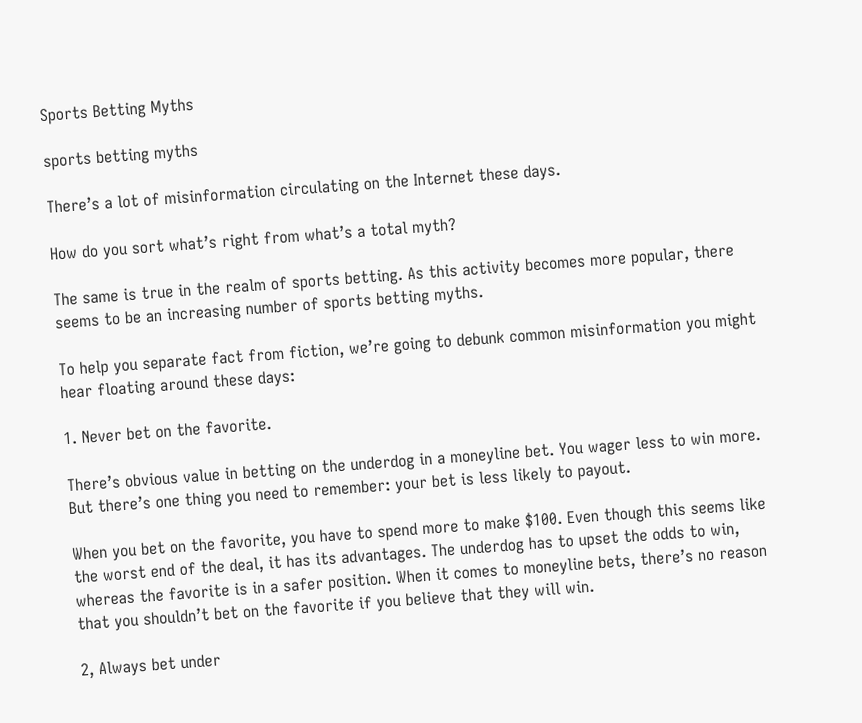Sports Betting Myths

sports betting myths

There’s a lot of misinformation circulating on the Internet these days.

How do you sort what’s right from what’s a total myth?

The same is true in the realm of sports betting. As this activity becomes more popular, there seems to be an increasing number of sports betting myths.

To help you separate fact from fiction, we’re going to debunk common misinformation you might hear floating around these days:

1. Never bet on the favorite.

There’s obvious value in betting on the underdog in a moneyline bet. You wager less to win more. But there’s one thing you need to remember: your bet is less likely to payout.

When you bet on the favorite, you have to spend more to make $100. Even though this seems like the worst end of the deal, it has its advantages. The underdog has to upset the odds to win, whereas the favorite is in a safer position. When it comes to moneyline bets, there’s no reason that you shouldn’t bet on the favorite if you believe that they will win.

2, Always bet under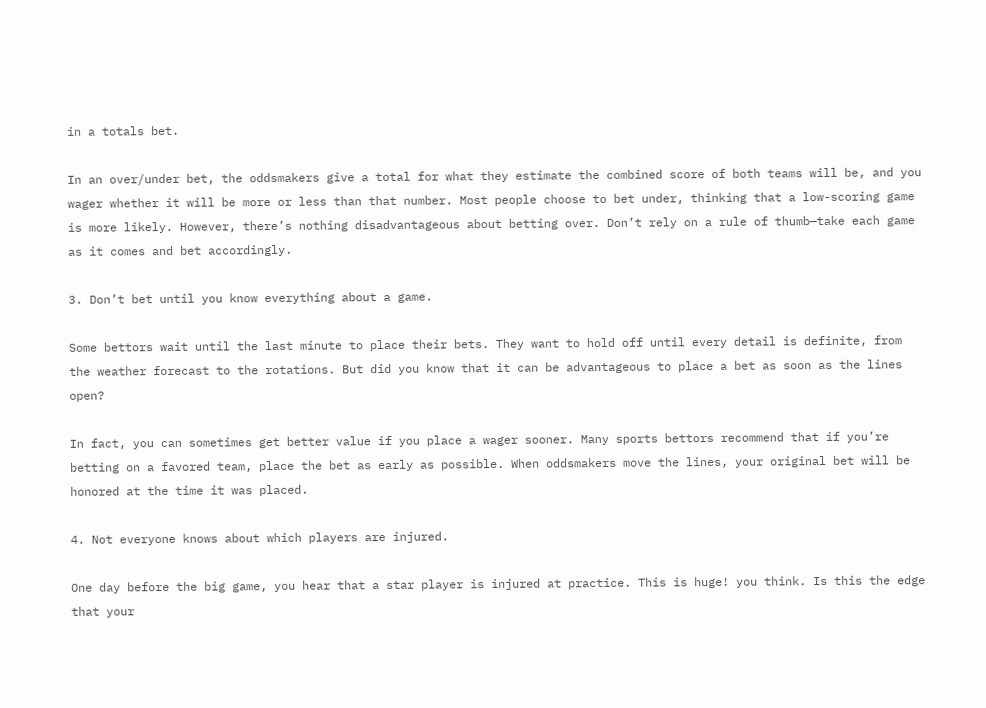in a totals bet.

In an over/under bet, the oddsmakers give a total for what they estimate the combined score of both teams will be, and you wager whether it will be more or less than that number. Most people choose to bet under, thinking that a low-scoring game is more likely. However, there’s nothing disadvantageous about betting over. Don’t rely on a rule of thumb—take each game as it comes and bet accordingly.

3. Don’t bet until you know everything about a game.

Some bettors wait until the last minute to place their bets. They want to hold off until every detail is definite, from the weather forecast to the rotations. But did you know that it can be advantageous to place a bet as soon as the lines open?

In fact, you can sometimes get better value if you place a wager sooner. Many sports bettors recommend that if you’re betting on a favored team, place the bet as early as possible. When oddsmakers move the lines, your original bet will be honored at the time it was placed.

4. Not everyone knows about which players are injured.

One day before the big game, you hear that a star player is injured at practice. This is huge! you think. Is this the edge that your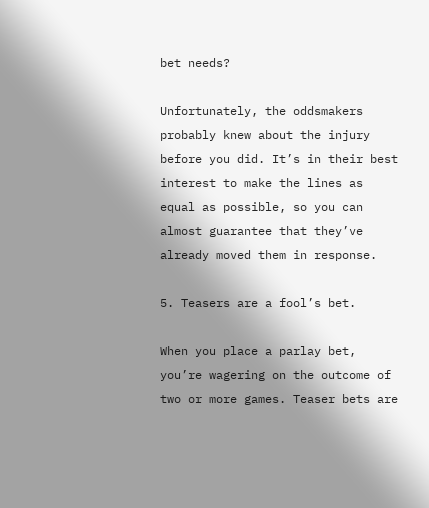bet needs?

Unfortunately, the oddsmakers probably knew about the injury before you did. It’s in their best interest to make the lines as equal as possible, so you can almost guarantee that they’ve already moved them in response.

5. Teasers are a fool’s bet.

When you place a parlay bet, you’re wagering on the outcome of two or more games. Teaser bets are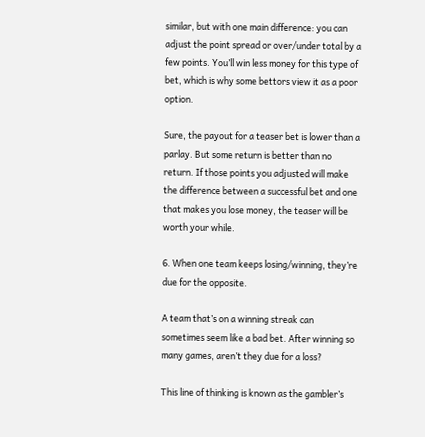similar, but with one main difference: you can adjust the point spread or over/under total by a few points. You’ll win less money for this type of bet, which is why some bettors view it as a poor option.

Sure, the payout for a teaser bet is lower than a parlay. But some return is better than no return. If those points you adjusted will make the difference between a successful bet and one that makes you lose money, the teaser will be worth your while.

6. When one team keeps losing/winning, they’re due for the opposite.

A team that’s on a winning streak can sometimes seem like a bad bet. After winning so many games, aren’t they due for a loss?

This line of thinking is known as the gambler’s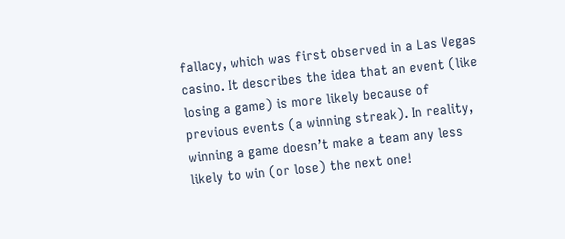fallacy, which was first observed in a Las Vegas casino. It describes the idea that an event (like losing a game) is more likely because of previous events (a winning streak). In reality, winning a game doesn’t make a team any less likely to win (or lose) the next one!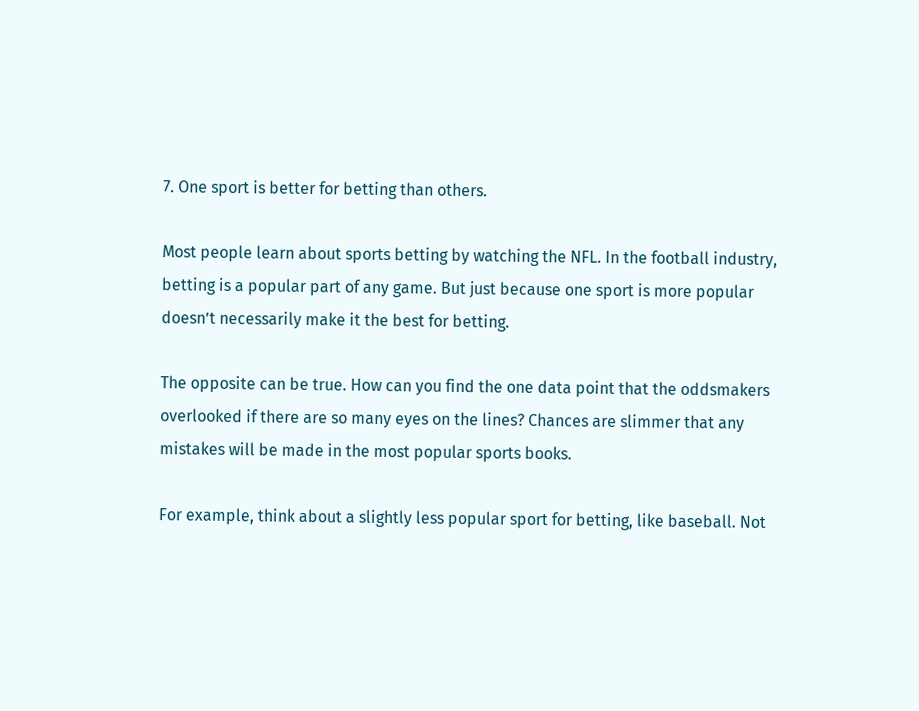7. One sport is better for betting than others.

Most people learn about sports betting by watching the NFL. In the football industry, betting is a popular part of any game. But just because one sport is more popular doesn’t necessarily make it the best for betting.

The opposite can be true. How can you find the one data point that the oddsmakers overlooked if there are so many eyes on the lines? Chances are slimmer that any mistakes will be made in the most popular sports books.

For example, think about a slightly less popular sport for betting, like baseball. Not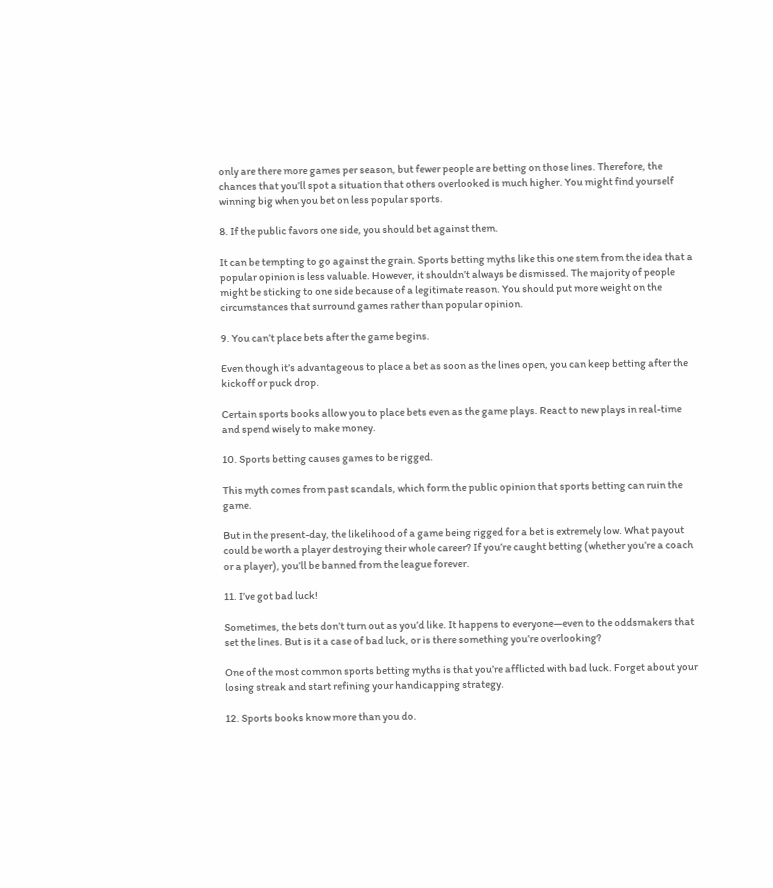only are there more games per season, but fewer people are betting on those lines. Therefore, the chances that you’ll spot a situation that others overlooked is much higher. You might find yourself winning big when you bet on less popular sports.

8. If the public favors one side, you should bet against them.

It can be tempting to go against the grain. Sports betting myths like this one stem from the idea that a popular opinion is less valuable. However, it shouldn’t always be dismissed. The majority of people might be sticking to one side because of a legitimate reason. You should put more weight on the circumstances that surround games rather than popular opinion.

9. You can’t place bets after the game begins.

Even though it’s advantageous to place a bet as soon as the lines open, you can keep betting after the kickoff or puck drop.

Certain sports books allow you to place bets even as the game plays. React to new plays in real-time and spend wisely to make money.

10. Sports betting causes games to be rigged.

This myth comes from past scandals, which form the public opinion that sports betting can ruin the game.

But in the present-day, the likelihood of a game being rigged for a bet is extremely low. What payout could be worth a player destroying their whole career? If you’re caught betting (whether you’re a coach or a player), you’ll be banned from the league forever.

11. I’ve got bad luck!

Sometimes, the bets don’t turn out as you’d like. It happens to everyone—even to the oddsmakers that set the lines. But is it a case of bad luck, or is there something you’re overlooking?

One of the most common sports betting myths is that you’re afflicted with bad luck. Forget about your losing streak and start refining your handicapping strategy.

12. Sports books know more than you do.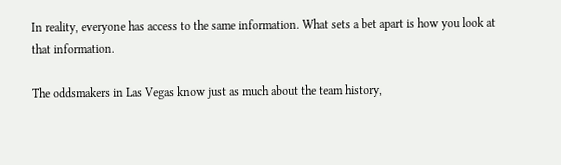In reality, everyone has access to the same information. What sets a bet apart is how you look at that information.

The oddsmakers in Las Vegas know just as much about the team history,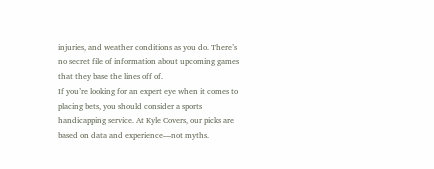injuries, and weather conditions as you do. There’s no secret file of information about upcoming games that they base the lines off of.
If you’re looking for an expert eye when it comes to placing bets, you should consider a sports handicapping service. At Kyle Covers, our picks are based on data and experience—not myths.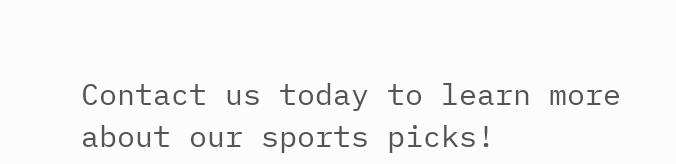Contact us today to learn more about our sports picks!